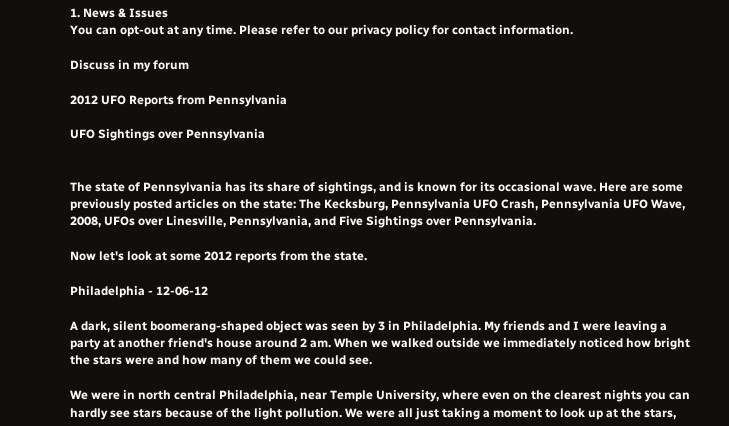1. News & Issues
You can opt-out at any time. Please refer to our privacy policy for contact information.

Discuss in my forum

2012 UFO Reports from Pennsylvania

UFO Sightings over Pennsylvania


The state of Pennsylvania has its share of sightings, and is known for its occasional wave. Here are some previously posted articles on the state: The Kecksburg, Pennsylvania UFO Crash, Pennsylvania UFO Wave, 2008, UFOs over Linesville, Pennsylvania, and Five Sightings over Pennsylvania.

Now let's look at some 2012 reports from the state.

Philadelphia - 12-06-12

A dark, silent boomerang-shaped object was seen by 3 in Philadelphia. My friends and I were leaving a party at another friend's house around 2 am. When we walked outside we immediately noticed how bright the stars were and how many of them we could see.

We were in north central Philadelphia, near Temple University, where even on the clearest nights you can hardly see stars because of the light pollution. We were all just taking a moment to look up at the stars,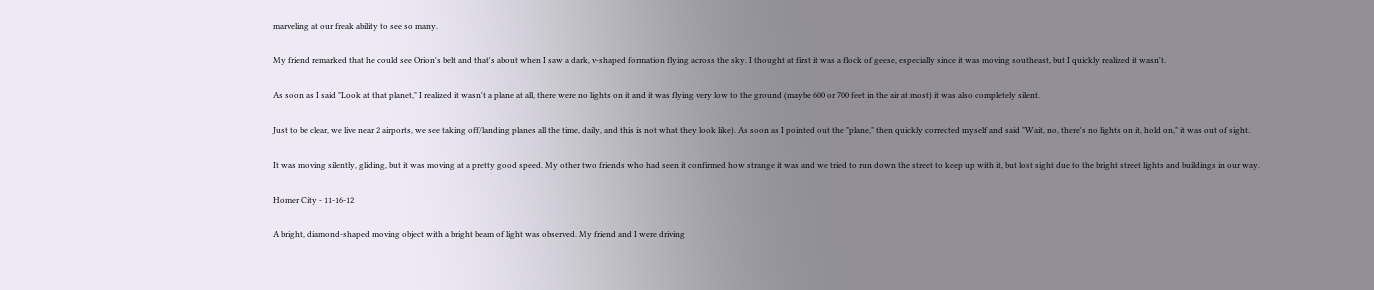marveling at our freak ability to see so many.

My friend remarked that he could see Orion's belt and that's about when I saw a dark, v-shaped formation flying across the sky. I thought at first it was a flock of geese, especially since it was moving southeast, but I quickly realized it wasn't.

As soon as I said "Look at that planet," I realized it wasn't a plane at all, there were no lights on it and it was flying very low to the ground (maybe 600 or 700 feet in the air at most) it was also completely silent.

Just to be clear, we live near 2 airports, we see taking off/landing planes all the time, daily, and this is not what they look like). As soon as I pointed out the "plane," then quickly corrected myself and said "Wait, no, there's no lights on it, hold on," it was out of sight.

It was moving silently, gliding, but it was moving at a pretty good speed. My other two friends who had seen it confirmed how strange it was and we tried to run down the street to keep up with it, but lost sight due to the bright street lights and buildings in our way.

Homer City - 11-16-12

A bright, diamond-shaped moving object with a bright beam of light was observed. My friend and I were driving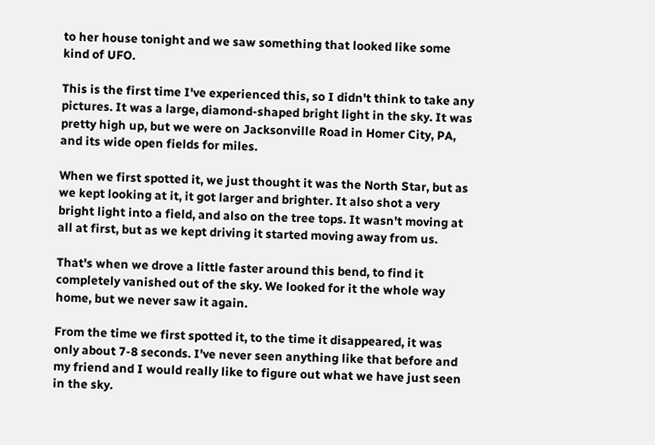to her house tonight and we saw something that looked like some kind of UFO.

This is the first time I've experienced this, so I didn't think to take any pictures. It was a large, diamond-shaped bright light in the sky. It was pretty high up, but we were on Jacksonville Road in Homer City, PA, and its wide open fields for miles.

When we first spotted it, we just thought it was the North Star, but as we kept looking at it, it got larger and brighter. It also shot a very bright light into a field, and also on the tree tops. It wasn't moving at all at first, but as we kept driving it started moving away from us.

That's when we drove a little faster around this bend, to find it completely vanished out of the sky. We looked for it the whole way home, but we never saw it again.

From the time we first spotted it, to the time it disappeared, it was only about 7-8 seconds. I've never seen anything like that before and my friend and I would really like to figure out what we have just seen in the sky.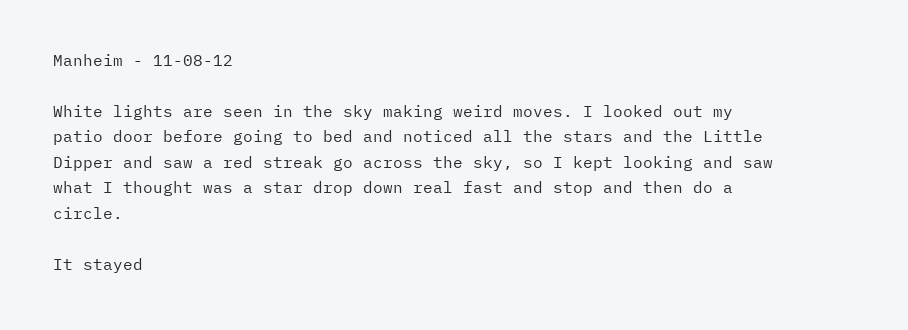Manheim - 11-08-12

White lights are seen in the sky making weird moves. I looked out my patio door before going to bed and noticed all the stars and the Little Dipper and saw a red streak go across the sky, so I kept looking and saw what I thought was a star drop down real fast and stop and then do a circle.

It stayed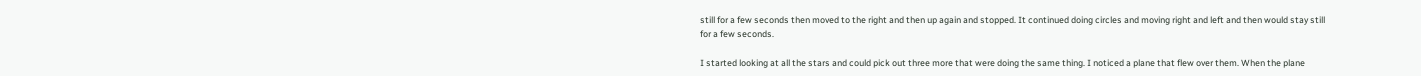still for a few seconds then moved to the right and then up again and stopped. It continued doing circles and moving right and left and then would stay still for a few seconds.

I started looking at all the stars and could pick out three more that were doing the same thing. I noticed a plane that flew over them. When the plane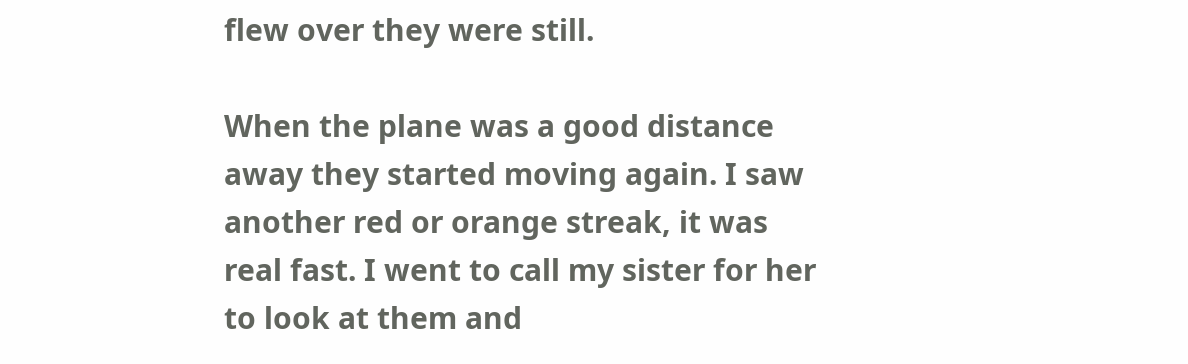flew over they were still.

When the plane was a good distance away they started moving again. I saw another red or orange streak, it was real fast. I went to call my sister for her to look at them and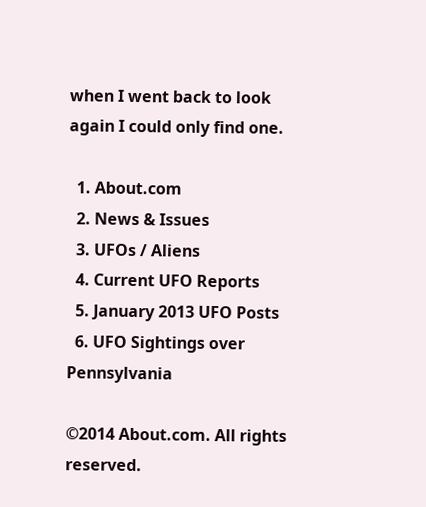when I went back to look again I could only find one.

  1. About.com
  2. News & Issues
  3. UFOs / Aliens
  4. Current UFO Reports
  5. January 2013 UFO Posts
  6. UFO Sightings over Pennsylvania

©2014 About.com. All rights reserved.